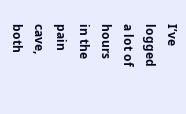I’ve logged a lot of hours in the pain cave, both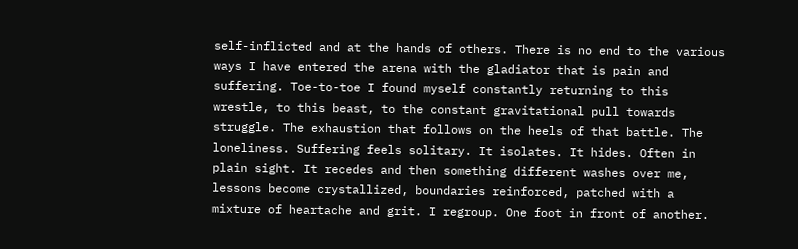self-inflicted and at the hands of others. There is no end to the various ways I have entered the arena with the gladiator that is pain and suffering. Toe-to-toe I found myself constantly returning to this wrestle, to this beast, to the constant gravitational pull towards struggle. The exhaustion that follows on the heels of that battle. The loneliness. Suffering feels solitary. It isolates. It hides. Often in plain sight. It recedes and then something different washes over me, lessons become crystallized, boundaries reinforced, patched with a mixture of heartache and grit. I regroup. One foot in front of another.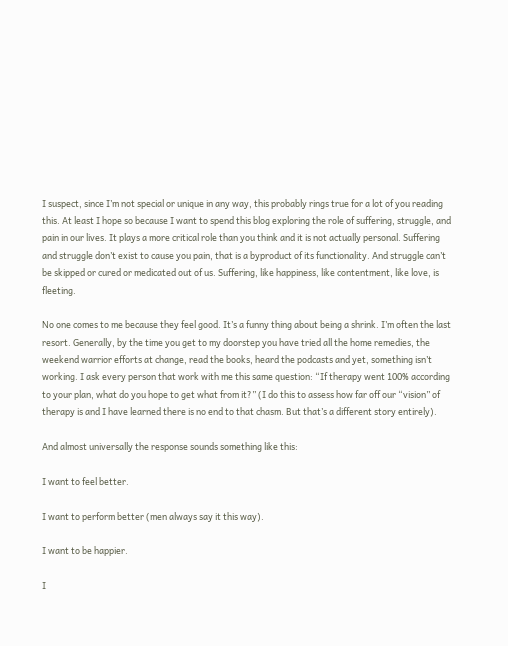I suspect, since I’m not special or unique in any way, this probably rings true for a lot of you reading this. At least I hope so because I want to spend this blog exploring the role of suffering, struggle, and pain in our lives. It plays a more critical role than you think and it is not actually personal. Suffering and struggle don’t exist to cause you pain, that is a byproduct of its functionality. And struggle can’t be skipped or cured or medicated out of us. Suffering, like happiness, like contentment, like love, is fleeting.

No one comes to me because they feel good. It’s a funny thing about being a shrink. I’m often the last resort. Generally, by the time you get to my doorstep you have tried all the home remedies, the weekend warrior efforts at change, read the books, heard the podcasts and yet, something isn’t working. I ask every person that work with me this same question: “If therapy went 100% according to your plan, what do you hope to get what from it?” (I do this to assess how far off our “vision” of therapy is and I have learned there is no end to that chasm. But that’s a different story entirely).

And almost universally the response sounds something like this:

I want to feel better.

I want to perform better (men always say it this way).

I want to be happier.

I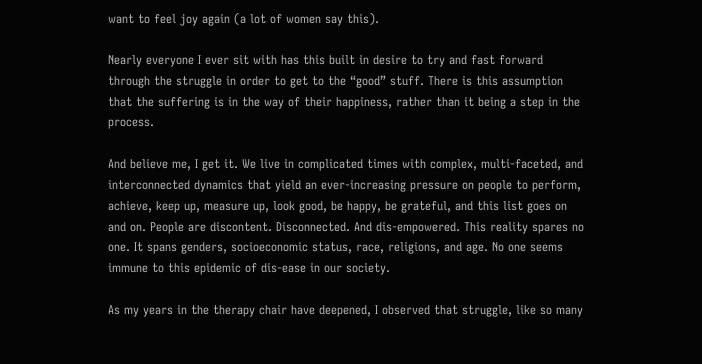want to feel joy again (a lot of women say this).

Nearly everyone I ever sit with has this built in desire to try and fast forward through the struggle in order to get to the “good” stuff. There is this assumption that the suffering is in the way of their happiness, rather than it being a step in the process.

And believe me, I get it. We live in complicated times with complex, multi-faceted, and interconnected dynamics that yield an ever-increasing pressure on people to perform, achieve, keep up, measure up, look good, be happy, be grateful, and this list goes on and on. People are discontent. Disconnected. And dis-empowered. This reality spares no one. It spans genders, socioeconomic status, race, religions, and age. No one seems immune to this epidemic of dis-ease in our society.

As my years in the therapy chair have deepened, I observed that struggle, like so many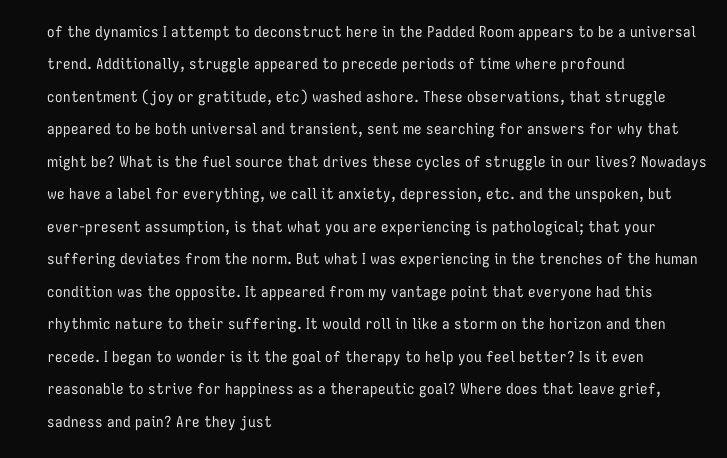of the dynamics I attempt to deconstruct here in the Padded Room appears to be a universal trend. Additionally, struggle appeared to precede periods of time where profound contentment (joy or gratitude, etc) washed ashore. These observations, that struggle appeared to be both universal and transient, sent me searching for answers for why that might be? What is the fuel source that drives these cycles of struggle in our lives? Nowadays we have a label for everything, we call it anxiety, depression, etc. and the unspoken, but ever-present assumption, is that what you are experiencing is pathological; that your suffering deviates from the norm. But what I was experiencing in the trenches of the human condition was the opposite. It appeared from my vantage point that everyone had this rhythmic nature to their suffering. It would roll in like a storm on the horizon and then recede. I began to wonder is it the goal of therapy to help you feel better? Is it even reasonable to strive for happiness as a therapeutic goal? Where does that leave grief, sadness and pain? Are they just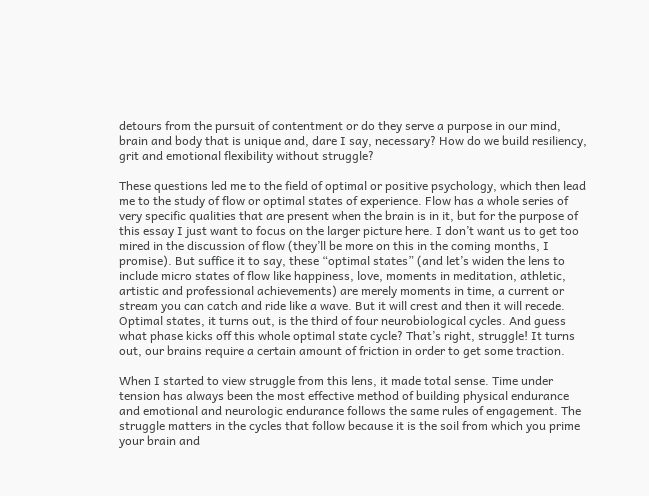detours from the pursuit of contentment or do they serve a purpose in our mind, brain and body that is unique and, dare I say, necessary? How do we build resiliency, grit and emotional flexibility without struggle?

These questions led me to the field of optimal or positive psychology, which then lead me to the study of flow or optimal states of experience. Flow has a whole series of very specific qualities that are present when the brain is in it, but for the purpose of this essay I just want to focus on the larger picture here. I don’t want us to get too mired in the discussion of flow (they’ll be more on this in the coming months, I promise). But suffice it to say, these “optimal states” (and let’s widen the lens to include micro states of flow like happiness, love, moments in meditation, athletic, artistic and professional achievements) are merely moments in time, a current or stream you can catch and ride like a wave. But it will crest and then it will recede. Optimal states, it turns out, is the third of four neurobiological cycles. And guess what phase kicks off this whole optimal state cycle? That’s right, struggle! It turns out, our brains require a certain amount of friction in order to get some traction.

When I started to view struggle from this lens, it made total sense. Time under tension has always been the most effective method of building physical endurance and emotional and neurologic endurance follows the same rules of engagement. The struggle matters in the cycles that follow because it is the soil from which you prime your brain and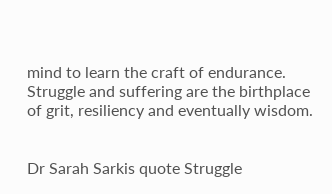mind to learn the craft of endurance. Struggle and suffering are the birthplace of grit, resiliency and eventually wisdom.


Dr Sarah Sarkis quote Struggle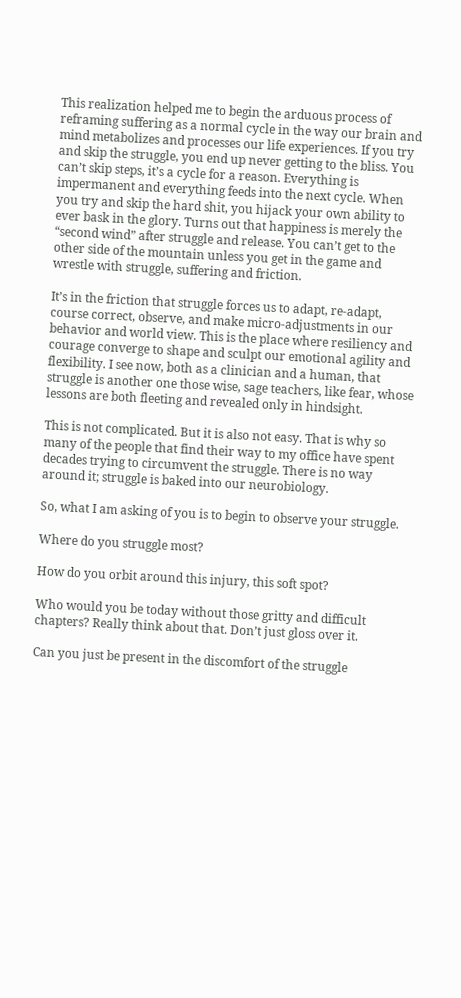This realization helped me to begin the arduous process of reframing suffering as a normal cycle in the way our brain and mind metabolizes and processes our life experiences. If you try and skip the struggle, you end up never getting to the bliss. You can’t skip steps, it’s a cycle for a reason. Everything is impermanent and everything feeds into the next cycle. When you try and skip the hard shit, you hijack your own ability to ever bask in the glory. Turns out that happiness is merely the “second wind” after struggle and release. You can’t get to the other side of the mountain unless you get in the game and wrestle with struggle, suffering and friction.

It’s in the friction that struggle forces us to adapt, re-adapt, course correct, observe, and make micro-adjustments in our behavior and world view. This is the place where resiliency and courage converge to shape and sculpt our emotional agility and flexibility. I see now, both as a clinician and a human, that struggle is another one those wise, sage teachers, like fear, whose lessons are both fleeting and revealed only in hindsight.

This is not complicated. But it is also not easy. That is why so many of the people that find their way to my office have spent decades trying to circumvent the struggle. There is no way around it; struggle is baked into our neurobiology.

So, what I am asking of you is to begin to observe your struggle.

Where do you struggle most?

How do you orbit around this injury, this soft spot?

Who would you be today without those gritty and difficult chapters? Really think about that. Don’t just gloss over it.

Can you just be present in the discomfort of the struggle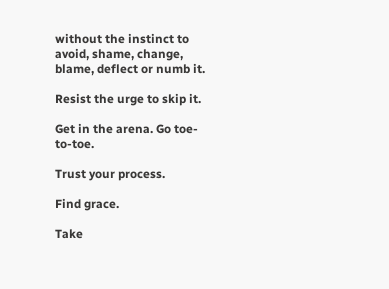without the instinct to avoid, shame, change, blame, deflect or numb it.

Resist the urge to skip it.

Get in the arena. Go toe-to-toe.

Trust your process.

Find grace.

Take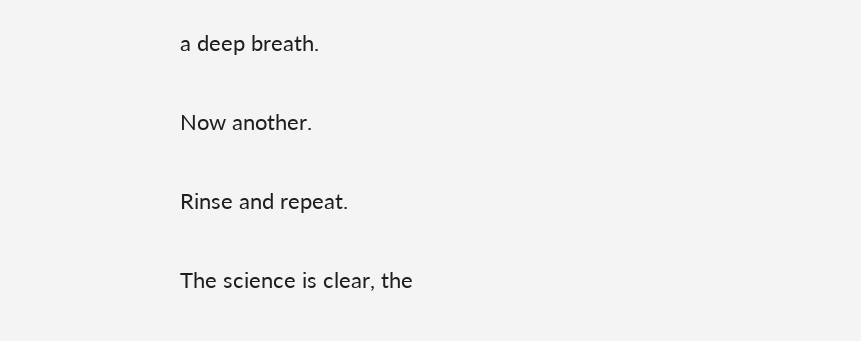a deep breath.

Now another.

Rinse and repeat.

The science is clear, the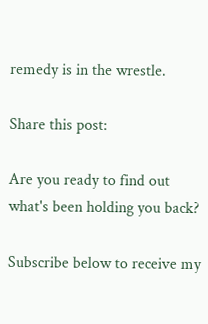remedy is in the wrestle.

Share this post:

Are you ready to find out what's been holding you back?

Subscribe below to receive my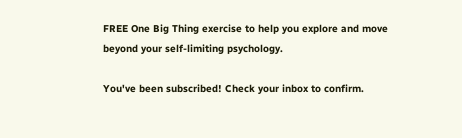FREE One Big Thing exercise to help you explore and move beyond your self-limiting psychology.

You've been subscribed! Check your inbox to confirm.